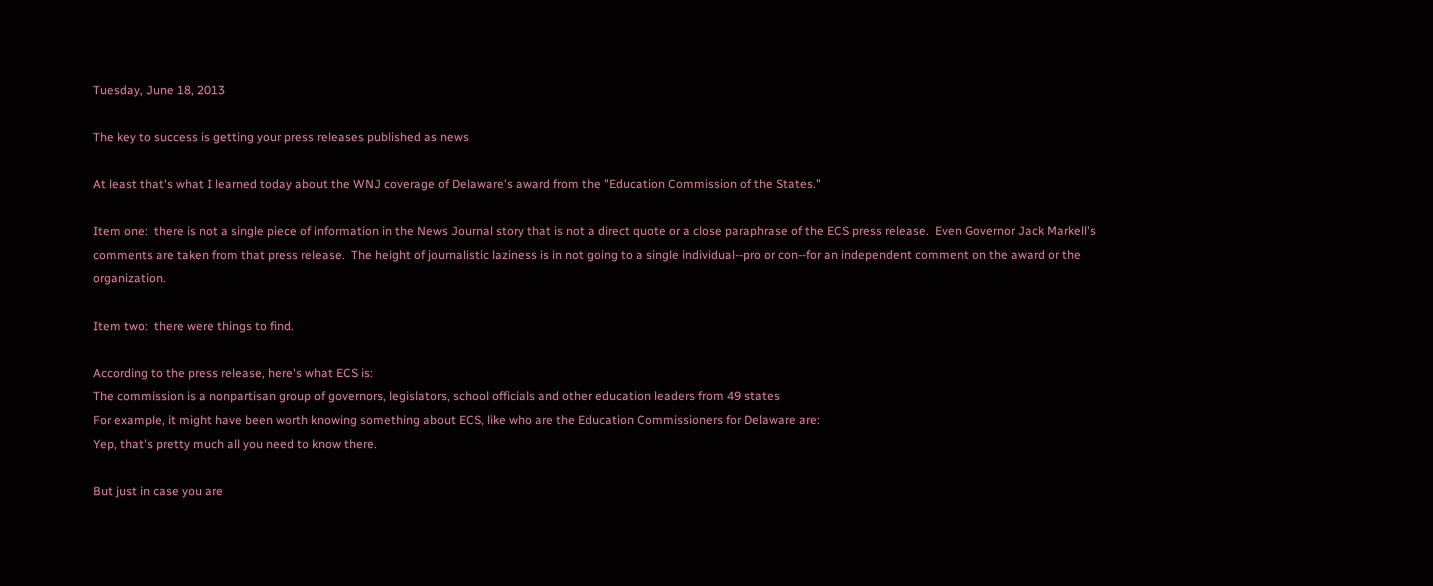Tuesday, June 18, 2013

The key to success is getting your press releases published as news

At least that's what I learned today about the WNJ coverage of Delaware's award from the "Education Commission of the States."

Item one:  there is not a single piece of information in the News Journal story that is not a direct quote or a close paraphrase of the ECS press release.  Even Governor Jack Markell's comments are taken from that press release.  The height of journalistic laziness is in not going to a single individual--pro or con--for an independent comment on the award or the organization.

Item two:  there were things to find.

According to the press release, here's what ECS is:
The commission is a nonpartisan group of governors, legislators, school officials and other education leaders from 49 states
For example, it might have been worth knowing something about ECS, like who are the Education Commissioners for Delaware are:
Yep, that's pretty much all you need to know there.

But just in case you are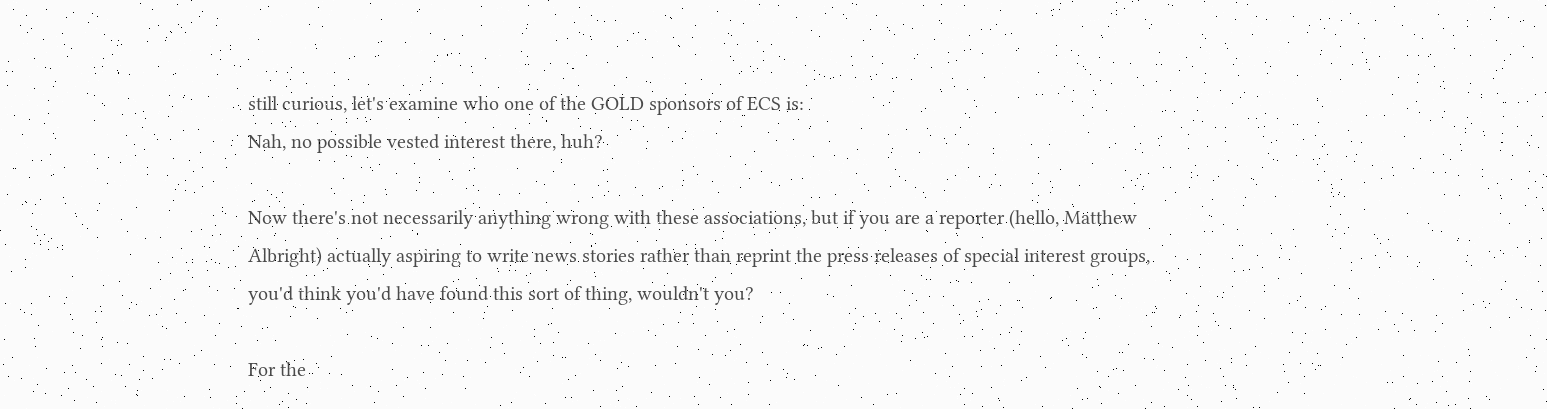still curious, let's examine who one of the GOLD sponsors of ECS is:
Nah, no possible vested interest there, huh?

Now there's not necessarily anything wrong with these associations, but if you are a reporter (hello, Matthew Albright) actually aspiring to write news stories rather than reprint the press releases of special interest groups, you'd think you'd have found this sort of thing, wouldn't you?

For the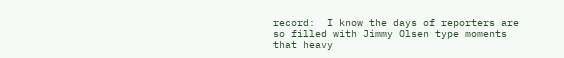record:  I know the days of reporters are so filled with Jimmy Olsen type moments that heavy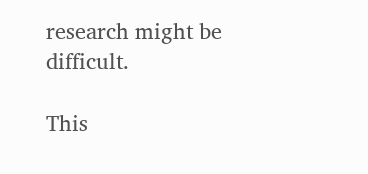research might be difficult.

This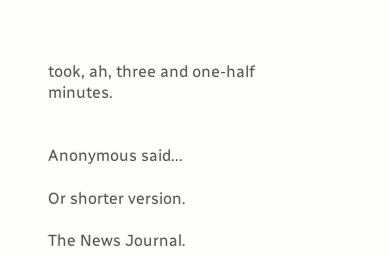took, ah, three and one-half minutes.


Anonymous said...

Or shorter version.

The News Journal.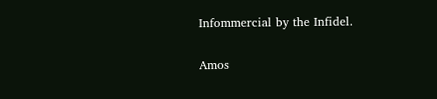Infommercial by the Infidel.

Amos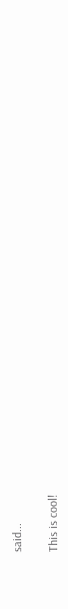said...

This is cool!